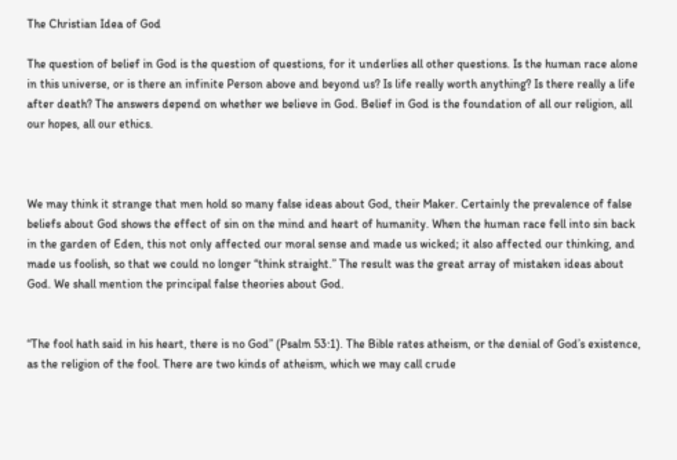The Christian Idea of God

The question of belief in God is the question of questions, for it underlies all other questions. Is the human race alone in this universe, or is there an infinite Person above and beyond us? Is life really worth anything? Is there really a life after death? The answers depend on whether we believe in God. Belief in God is the foundation of all our religion, all our hopes, all our ethics.



We may think it strange that men hold so many false ideas about God, their Maker. Certainly the prevalence of false beliefs about God shows the effect of sin on the mind and heart of humanity. When the human race fell into sin back in the garden of Eden, this not only affected our moral sense and made us wicked; it also affected our thinking, and made us foolish, so that we could no longer “think straight.” The result was the great array of mistaken ideas about God. We shall mention the principal false theories about God.


“The fool hath said in his heart, there is no God” (Psalm 53:1). The Bible rates atheism, or the denial of God’s existence, as the religion of the fool. There are two kinds of atheism, which we may call crude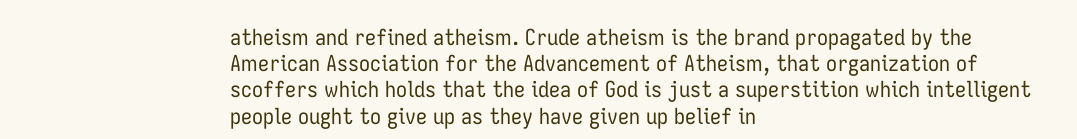atheism and refined atheism. Crude atheism is the brand propagated by the American Association for the Advancement of Atheism, that organization of scoffers which holds that the idea of God is just a superstition which intelligent people ought to give up as they have given up belief in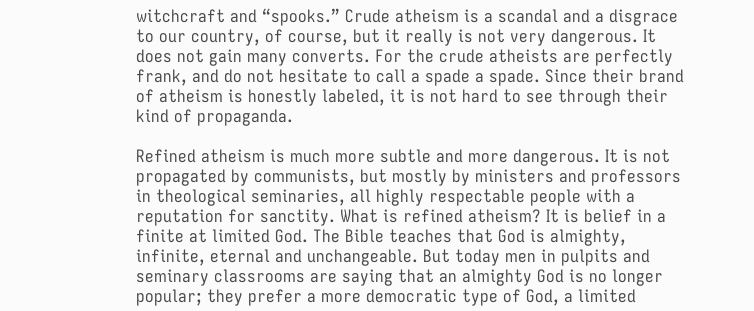witchcraft and “spooks.” Crude atheism is a scandal and a disgrace to our country, of course, but it really is not very dangerous. It does not gain many converts. For the crude atheists are perfectly frank, and do not hesitate to call a spade a spade. Since their brand of atheism is honestly labeled, it is not hard to see through their kind of propaganda.

Refined atheism is much more subtle and more dangerous. It is not propagated by communists, but mostly by ministers and professors in theological seminaries, all highly respectable people with a reputation for sanctity. What is refined atheism? It is belief in a finite at limited God. The Bible teaches that God is almighty, infinite, eternal and unchangeable. But today men in pulpits and seminary classrooms are saying that an almighty God is no longer popular; they prefer a more democratic type of God, a limited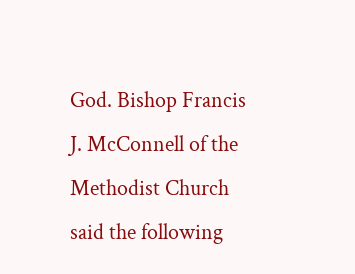God. Bishop Francis J. McConnell of the Methodist Church said the following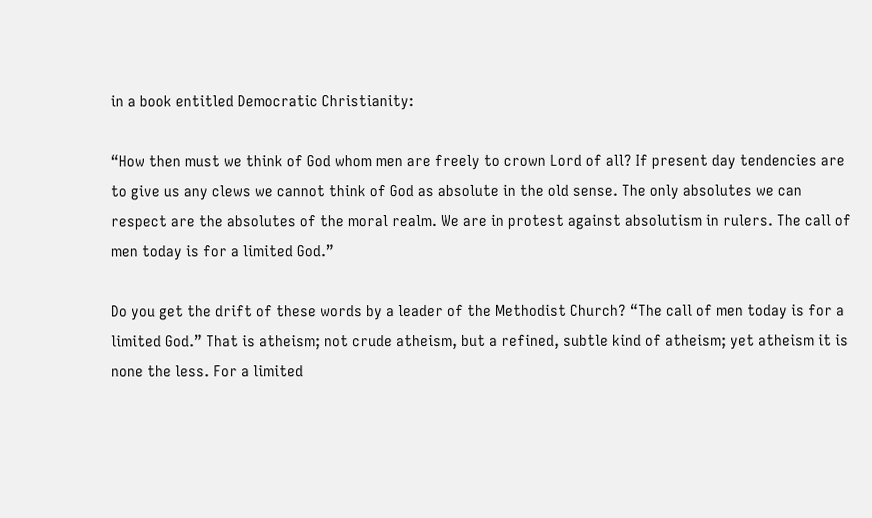in a book entitled Democratic Christianity:

“How then must we think of God whom men are freely to crown Lord of all? If present day tendencies are to give us any clews we cannot think of God as absolute in the old sense. The only absolutes we can respect are the absolutes of the moral realm. We are in protest against absolutism in rulers. The call of men today is for a limited God.”

Do you get the drift of these words by a leader of the Methodist Church? “The call of men today is for a limited God.” That is atheism; not crude atheism, but a refined, subtle kind of atheism; yet atheism it is none the less. For a limited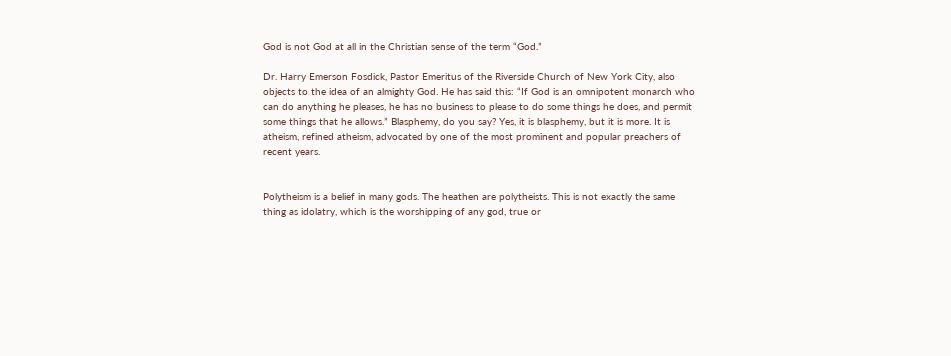God is not God at all in the Christian sense of the term “God.”

Dr. Harry Emerson Fosdick, Pastor Emeritus of the Riverside Church of New York City, also objects to the idea of an almighty God. He has said this: “If God is an omnipotent monarch who can do anything he pleases, he has no business to please to do some things he does, and permit some things that he allows.” Blasphemy, do you say? Yes, it is blasphemy, but it is more. It is atheism, refined atheism, advocated by one of the most prominent and popular preachers of recent years.


Polytheism is a belief in many gods. The heathen are polytheists. This is not exactly the same thing as idolatry, which is the worshipping of any god, true or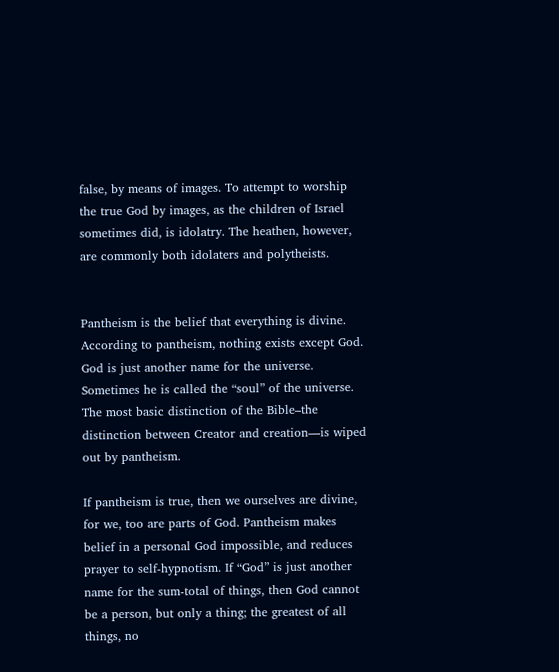false, by means of images. To attempt to worship the true God by images, as the children of Israel sometimes did, is idolatry. The heathen, however, are commonly both idolaters and polytheists.


Pantheism is the belief that everything is divine. According to pantheism, nothing exists except God. God is just another name for the universe. Sometimes he is called the “soul” of the universe. The most basic distinction of the Bible–the distinction between Creator and creation—is wiped out by pantheism.

If pantheism is true, then we ourselves are divine, for we, too are parts of God. Pantheism makes belief in a personal God impossible, and reduces prayer to self-hypnotism. If “God” is just another name for the sum-total of things, then God cannot be a person, but only a thing; the greatest of all things, no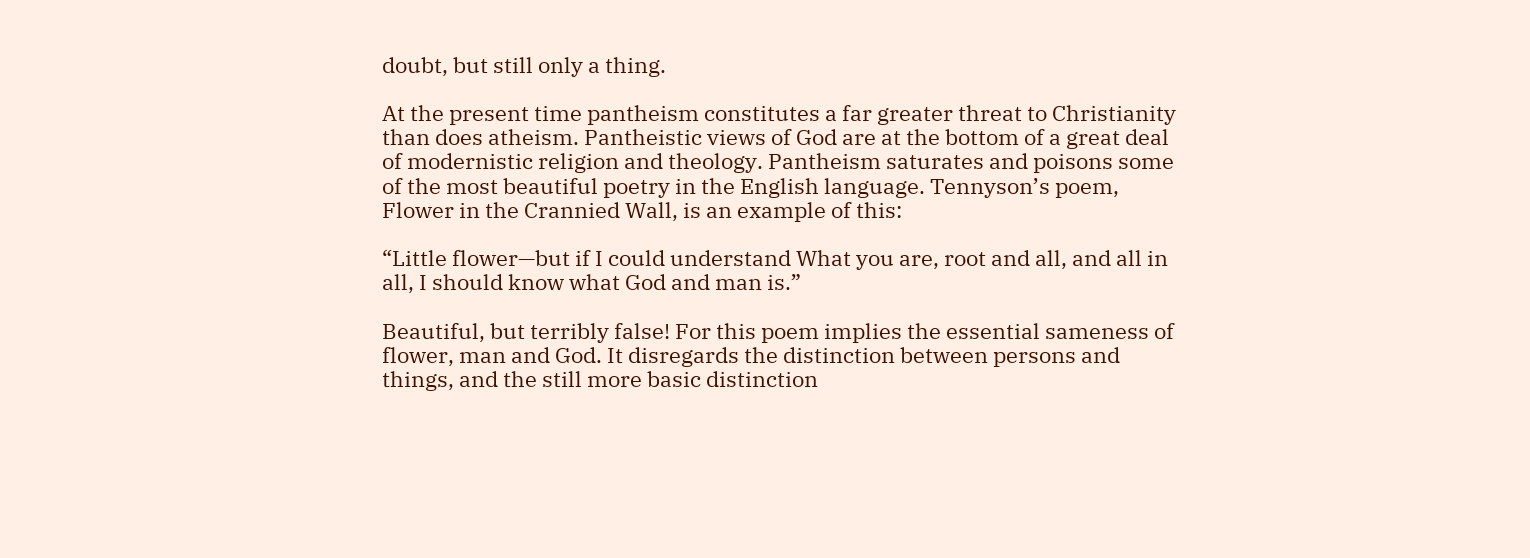doubt, but still only a thing.

At the present time pantheism constitutes a far greater threat to Christianity than does atheism. Pantheistic views of God are at the bottom of a great deal of modernistic religion and theology. Pantheism saturates and poisons some of the most beautiful poetry in the English language. Tennyson’s poem, Flower in the Crannied Wall, is an example of this:

“Little flower—but if I could understand What you are, root and all, and all in all, I should know what God and man is.”

Beautiful, but terribly false! For this poem implies the essential sameness of flower, man and God. It disregards the distinction between persons and things, and the still more basic distinction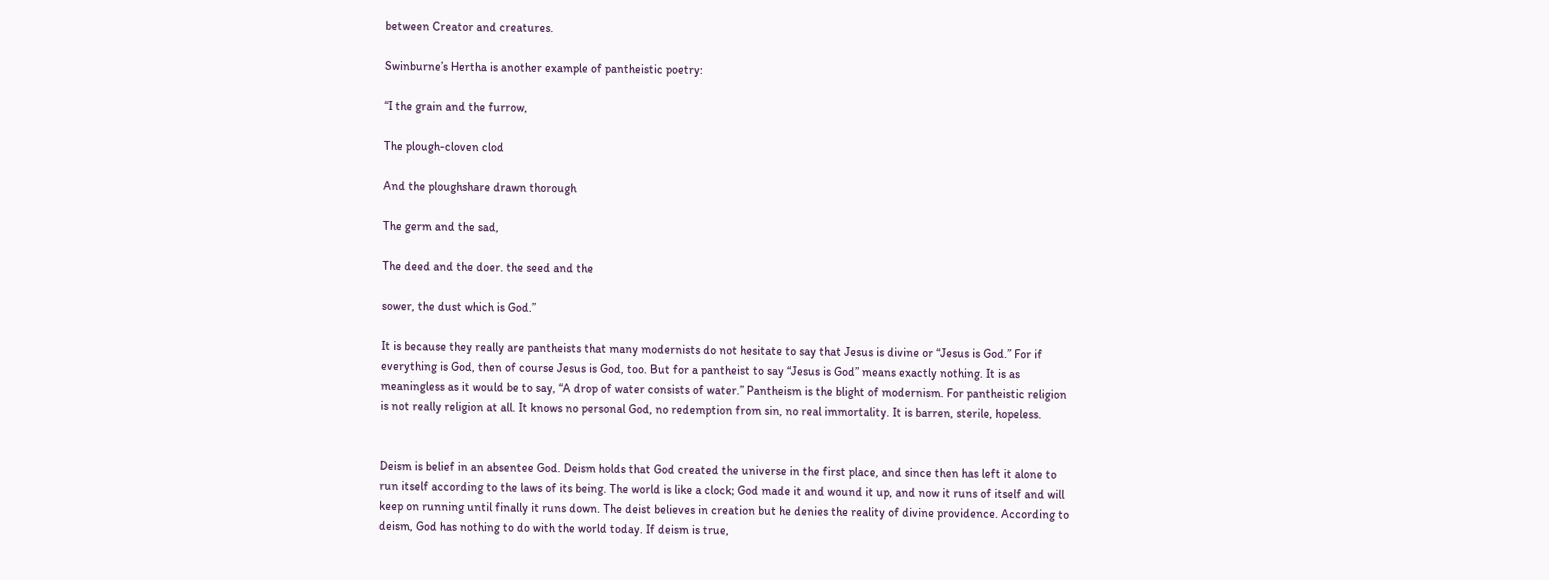between Creator and creatures.

Swinburne’s Hertha is another example of pantheistic poetry:

“I the grain and the furrow,

The plough-cloven clod

And the ploughshare drawn thorough

The germ and the sad,

The deed and the doer. the seed and the

sower, the dust which is God.”

It is because they really are pantheists that many modernists do not hesitate to say that Jesus is divine or “Jesus is God.” For if everything is God, then of course Jesus is God, too. But for a pantheist to say “Jesus is God” means exactly nothing. It is as meaningless as it would be to say, “A drop of water consists of water.” Pantheism is the blight of modernism. For pantheistic religion is not really religion at all. It knows no personal God, no redemption from sin, no real immortality. It is barren, sterile, hopeless.


Deism is belief in an absentee God. Deism holds that God created the universe in the first place, and since then has left it alone to run itself according to the laws of its being. The world is like a clock; God made it and wound it up, and now it runs of itself and will keep on running until finally it runs down. The deist believes in creation but he denies the reality of divine providence. According to deism, God has nothing to do with the world today. If deism is true,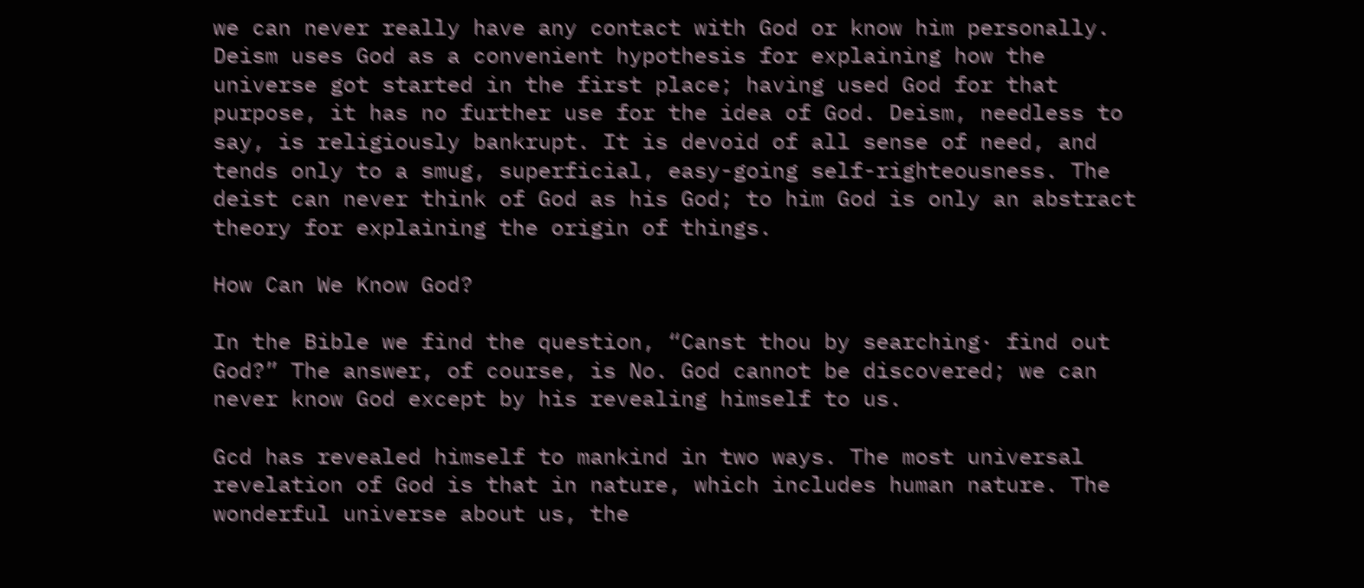we can never really have any contact with God or know him personally. Deism uses God as a convenient hypothesis for explaining how the universe got started in the first place; having used God for that purpose, it has no further use for the idea of God. Deism, needless to say, is religiously bankrupt. It is devoid of all sense of need, and tends only to a smug, superficial, easy-going self-righteousness. The deist can never think of God as his God; to him God is only an abstract theory for explaining the origin of things.

How Can We Know God?

In the Bible we find the question, “Canst thou by searching· find out God?” The answer, of course, is No. God cannot be discovered; we can never know God except by his revealing himself to us.

Gcd has revealed himself to mankind in two ways. The most universal revelation of God is that in nature, which includes human nature. The wonderful universe about us, the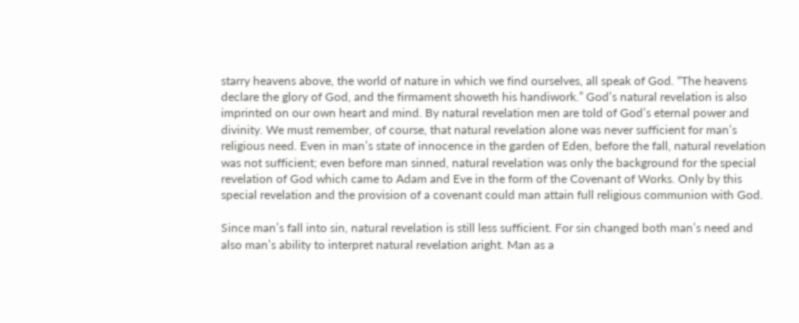starry heavens above, the world of nature in which we find ourselves, all speak of God. “The heavens declare the glory of God, and the firmament showeth his handiwork.” God’s natural revelation is also imprinted on our own heart and mind. By natural revelation men are told of God’s eternal power and divinity. We must remember, of course, that natural revelation alone was never sufficient for man’s religious need. Even in man’s state of innocence in the garden of Eden, before the fall, natural revelation was not sufficient; even before man sinned, natural revelation was only the background for the special revelation of God which came to Adam and Eve in the form of the Covenant of Works. Only by this special revelation and the provision of a covenant could man attain full religious communion with God.

Since man’s fall into sin, natural revelation is still less sufficient. For sin changed both man’s need and also man’s ability to interpret natural revelation aright. Man as a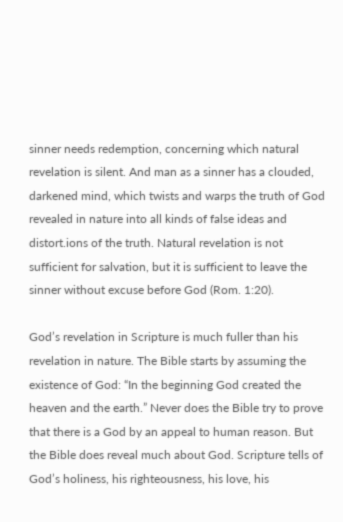sinner needs redemption, concerning which natural revelation is silent. And man as a sinner has a clouded, darkened mind, which twists and warps the truth of God revealed in nature into all kinds of false ideas and distort.ions of the truth. Natural revelation is not sufficient for salvation, but it is sufficient to leave the sinner without excuse before God (Rom. 1:20).

God’s revelation in Scripture is much fuller than his revelation in nature. The Bible starts by assuming the existence of God: “In the beginning God created the heaven and the earth.” Never does the Bible try to prove that there is a God by an appeal to human reason. But the Bible does reveal much about God. Scripture tells of God’s holiness, his righteousness, his love, his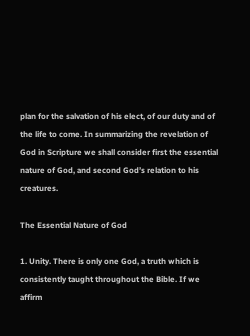plan for the salvation of his elect, of our duty and of the life to come. In summarizing the revelation of God in Scripture we shall consider first the essential nature of God, and second God’s relation to his creatures.

The Essential Nature of God

1. Unity. There is only one God, a truth which is consistently taught throughout the Bible. If we affirm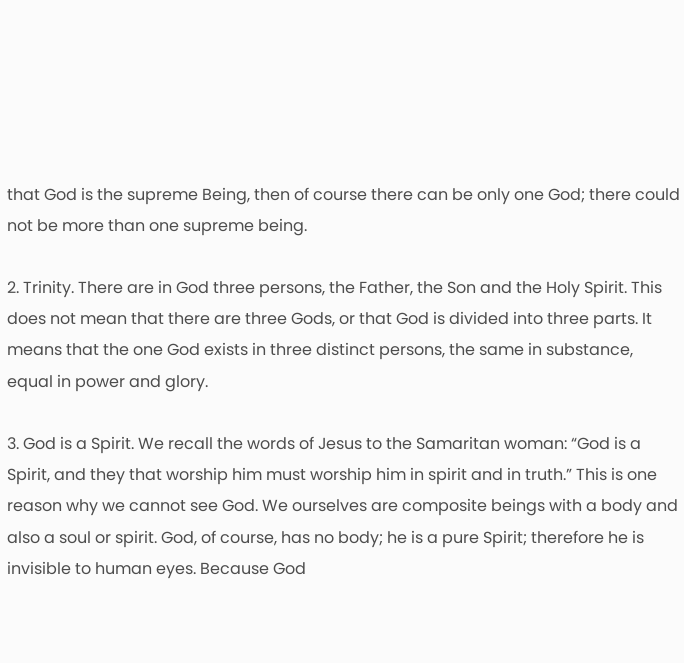that God is the supreme Being, then of course there can be only one God; there could not be more than one supreme being.

2. Trinity. There are in God three persons, the Father, the Son and the Holy Spirit. This does not mean that there are three Gods, or that God is divided into three parts. It means that the one God exists in three distinct persons, the same in substance, equal in power and glory.

3. God is a Spirit. We recall the words of Jesus to the Samaritan woman: “God is a Spirit, and they that worship him must worship him in spirit and in truth.” This is one reason why we cannot see God. We ourselves are composite beings with a body and also a soul or spirit. God, of course, has no body; he is a pure Spirit; therefore he is invisible to human eyes. Because God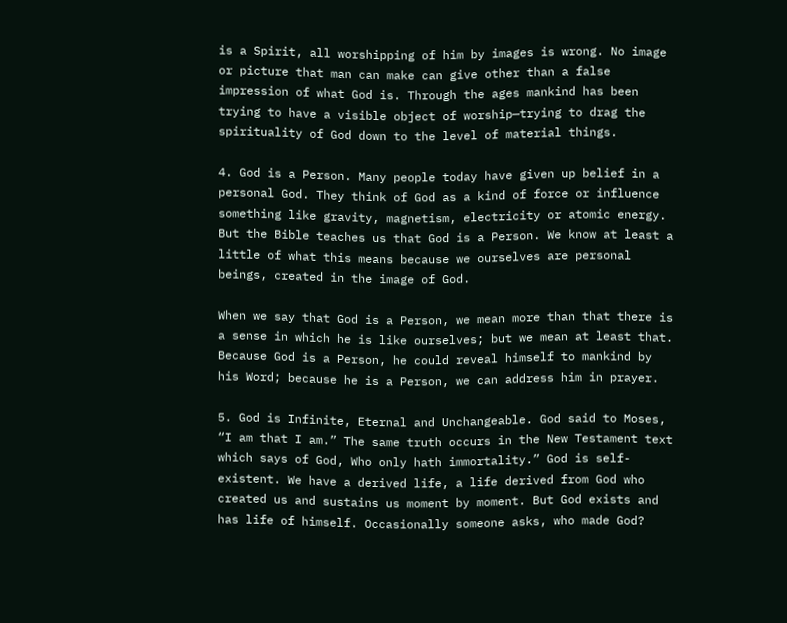is a Spirit, all worshipping of him by images is wrong. No image or picture that man can make can give other than a false impression of what God is. Through the ages mankind has been trying to have a visible object of worship—trying to drag the spirituality of God down to the level of material things.

4. God is a Person. Many people today have given up belief in a personal God. They think of God as a kind of force or influence something like gravity, magnetism, electricity or atomic energy. But the Bible teaches us that God is a Person. We know at least a little of what this means because we ourselves are personal beings, created in the image of God.

When we say that God is a Person, we mean more than that there is a sense in which he is like ourselves; but we mean at least that. Because God is a Person, he could reveal himself to mankind by his Word; because he is a Person, we can address him in prayer.

5. God is Infinite, Eternal and Unchangeable. God said to Moses, “I am that I am.” The same truth occurs in the New Testament text which says of God, Who only hath immortality.” God is self-existent. We have a derived life, a life derived from God who created us and sustains us moment by moment. But God exists and has life of himself. Occasionally someone asks, who made God?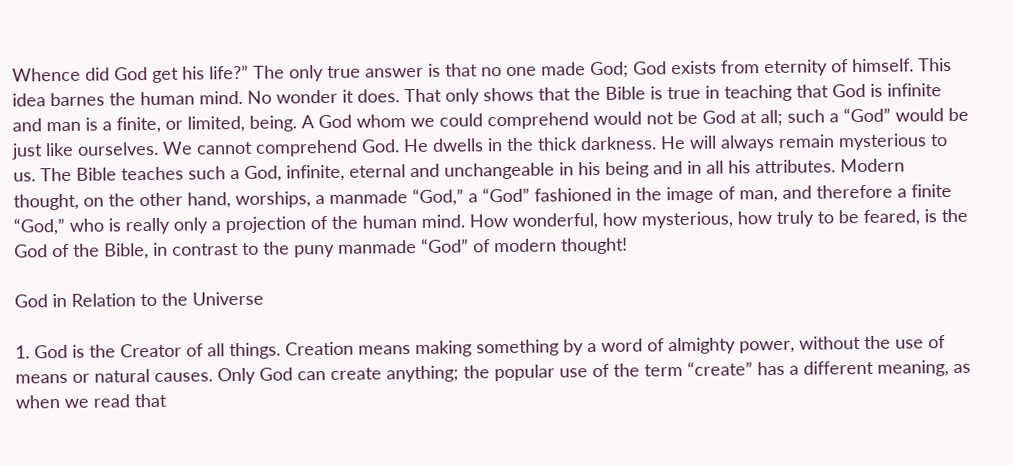Whence did God get his life?” The only true answer is that no one made God; God exists from eternity of himself. This idea barnes the human mind. No wonder it does. That only shows that the Bible is true in teaching that God is infinite and man is a finite, or limited, being. A God whom we could comprehend would not be God at all; such a “God” would be just like ourselves. We cannot comprehend God. He dwells in the thick darkness. He will always remain mysterious to us. The Bible teaches such a God, infinite, eternal and unchangeable in his being and in all his attributes. Modern thought, on the other hand, worships, a manmade “God,” a “God” fashioned in the image of man, and therefore a finite “God,” who is really only a projection of the human mind. How wonderful, how mysterious, how truly to be feared, is the God of the Bible, in contrast to the puny manmade “God” of modern thought!

God in Relation to the Universe

1. God is the Creator of all things. Creation means making something by a word of almighty power, without the use of means or natural causes. Only God can create anything; the popular use of the term “create” has a different meaning, as when we read that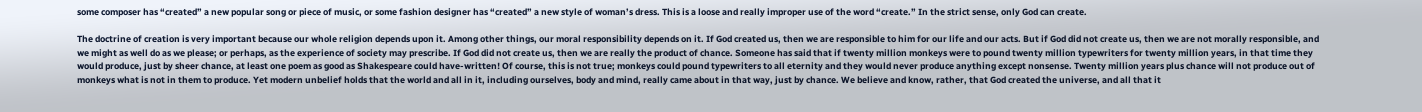some composer has “created” a new popular song or piece of music, or some fashion designer has “created” a new style of woman’s dress. This is a loose and really improper use of the word “create.” In the strict sense, only God can create.

The doctrine of creation is very important because our whole religion depends upon it. Among other things, our moral responsibility depends on it. If God created us, then we are responsible to him for our life and our acts. But if God did not create us, then we are not morally responsible, and we might as well do as we please; or perhaps, as the experience of society may prescribe. If God did not create us, then we are really the product of chance. Someone has said that if twenty million monkeys were to pound twenty million typewriters for twenty million years, in that time they would produce, just by sheer chance, at least one poem as good as Shakespeare could have-written! Of course, this is not true; monkeys could pound typewriters to all eternity and they would never produce anything except nonsense. Twenty million years plus chance will not produce out of monkeys what is not in them to produce. Yet modern unbelief holds that the world and all in it, including ourselves, body and mind, really came about in that way, just by chance. We believe and know, rather, that God created the universe, and all that it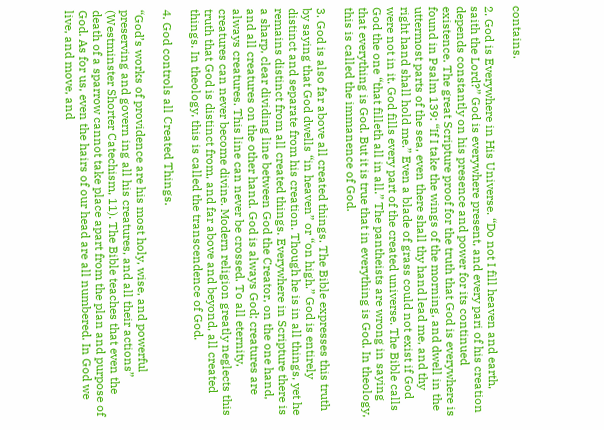contains.

2. God is Everywhere in His Universe. “Do not I fill heaven and earth, saith the Lord?” God is everywhere present, and every pari of his creation depends constantly on his presence and power for its continued existence. The great Scripture proof for the truth that God is everywhere is found in Psalm 139: “If I take the wings of the morning, and dwell in the uttermost parts of the sea, even there shall thy hand lead me, and thy right hand shall hold me.” Even a blade of grass could not exist if God were not in it. God fills every part of the created universe. The Bible calls God the one “that filleth all in all.” The pantheists are wrong in saying that everything is God. But it is true that in everything is God. In theology, this is called the immanence of God.

3. God is also far above all created things. The Bible expresses this truth by saying that God dwells “in heaven” or “on high.” God is entirely distinct and separate from his creation. Though he is in all things, yet he remains distinct from all created things. Everywhere in Scripture there is a sharp, clear dividing line between God the Creator, on the one hand, and all creatures on the other hand. God is always God; creatures are always creatures. This line can never be crossed. To all eternity, creatures can never become divine. Modern religion greatly neglects this truth that God is distinct from, and far above and beyond, all created things. In theology, this is called the transcendence of God.

4. God controls all Created Things.

“God’s works of providence are his most holy, wise, and powerful preserving and govern ing all his creatures, and all their actions” (Westminster Shorter Catechism, 11). The Bible teaches that even the death of a sparrow cannot take place apart from the plan and purpose of God. As for us, even the hairs of our head are all numbered. In God we live, and move, and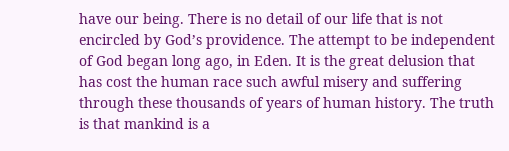have our being. There is no detail of our life that is not encircled by God’s providence. The attempt to be independent of God began long ago, in Eden. It is the great delusion that has cost the human race such awful misery and suffering through these thousands of years of human history. The truth is that mankind is a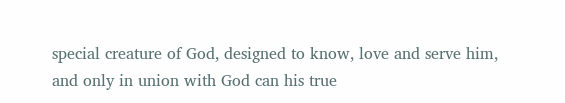special creature of God, designed to know, love and serve him, and only in union with God can his true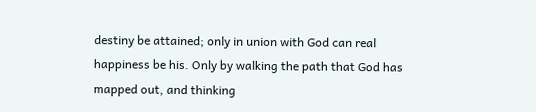destiny be attained; only in union with God can real happiness be his. Only by walking the path that God has mapped out, and thinking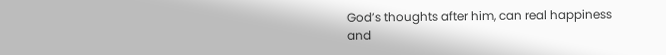God’s thoughts after him, can real happiness and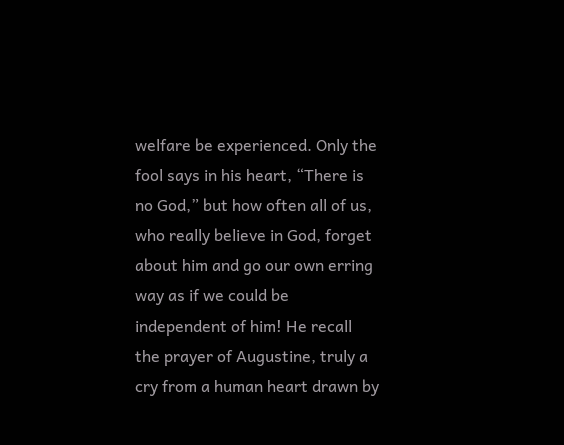welfare be experienced. Only the fool says in his heart, “There is no God,” but how often all of us, who really believe in God, forget about him and go our own erring way as if we could be independent of him! He recall the prayer of Augustine, truly a cry from a human heart drawn by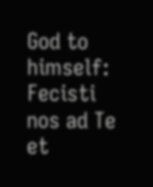God to himself: Fecisti nos ad Te et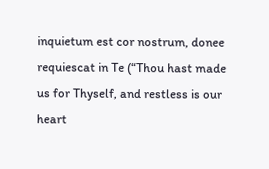inquietum est cor nostrum, donee requiescat in Te (“Thou hast made us for Thyself, and restless is our heart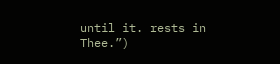until it. rests in Thee.”)